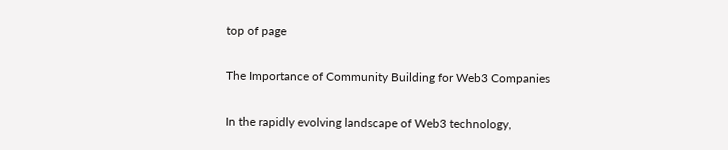top of page

The Importance of Community Building for Web3 Companies

In the rapidly evolving landscape of Web3 technology,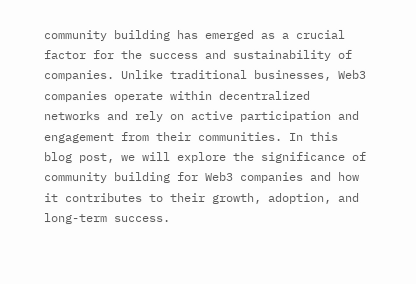community building has emerged as a crucial factor for the success and sustainability of companies. Unlike traditional businesses, Web3 companies operate within decentralized networks and rely on active participation and engagement from their communities. In this blog post, we will explore the significance of community building for Web3 companies and how it contributes to their growth, adoption, and long-term success.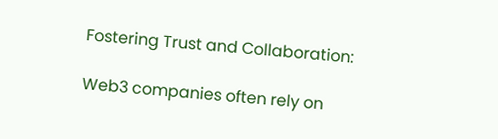Fostering Trust and Collaboration:

Web3 companies often rely on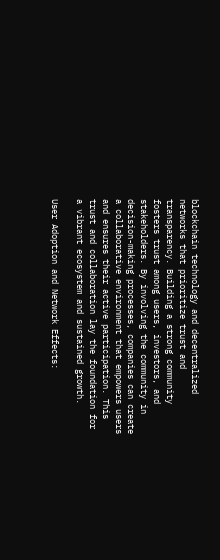blockchain technology and decentralized networks that prioritize trust and transparency. Building a strong community fosters trust among users, investors, and stakeholders. By involving the community in decision-making processes, companies can create a collaborative environment that empowers users and ensures their active participation. This trust and collaboration lay the foundation for a vibrant ecosystem and sustained growth.

User Adoption and Network Effects: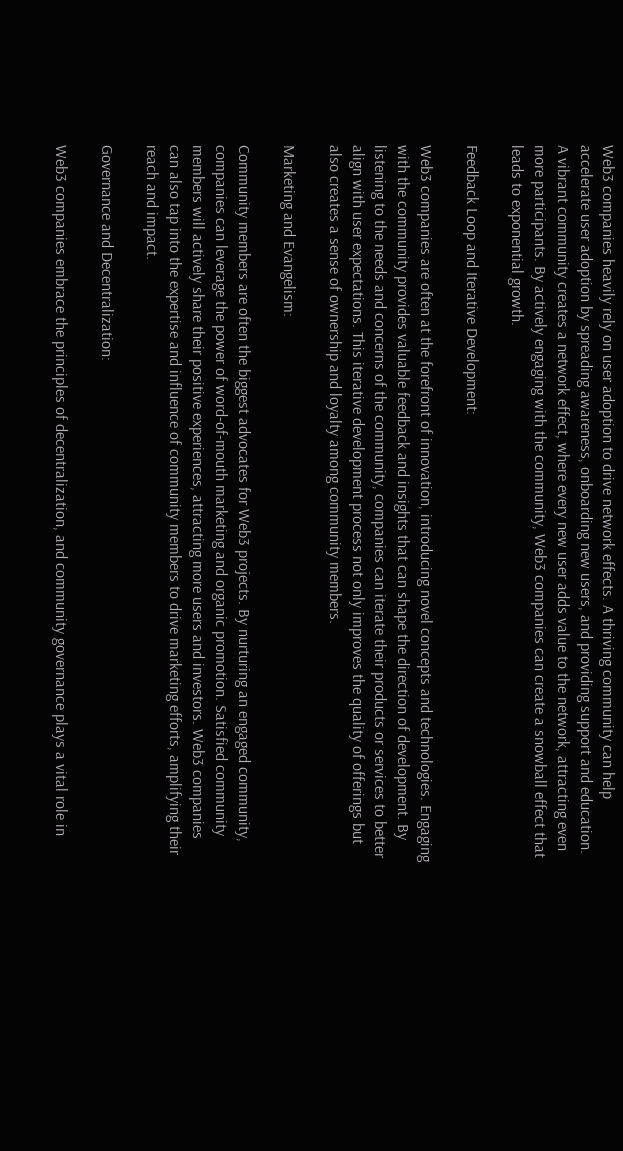Web3 companies heavily rely on user adoption to drive network effects. A thriving community can help accelerate user adoption by spreading awareness, onboarding new users, and providing support and education. A vibrant community creates a network effect, where every new user adds value to the network, attracting even more participants. By actively engaging with the community, Web3 companies can create a snowball effect that leads to exponential growth.

Feedback Loop and Iterative Development:

Web3 companies are often at the forefront of innovation, introducing novel concepts and technologies. Engaging with the community provides valuable feedback and insights that can shape the direction of development. By listening to the needs and concerns of the community, companies can iterate their products or services to better align with user expectations. This iterative development process not only improves the quality of offerings but also creates a sense of ownership and loyalty among community members.

Marketing and Evangelism:

Community members are often the biggest advocates for Web3 projects. By nurturing an engaged community, companies can leverage the power of word-of-mouth marketing and organic promotion. Satisfied community members will actively share their positive experiences, attracting more users and investors. Web3 companies can also tap into the expertise and influence of community members to drive marketing efforts, amplifying their reach and impact.

Governance and Decentralization:

Web3 companies embrace the principles of decentralization, and community governance plays a vital role in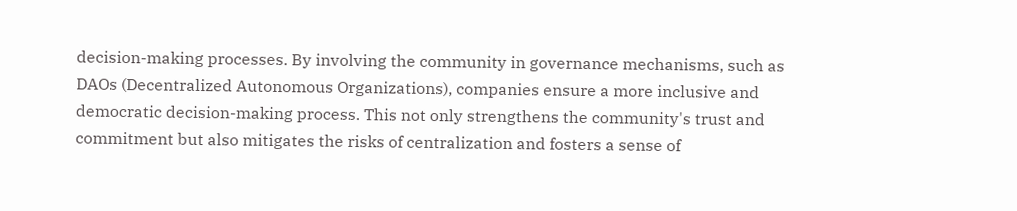decision-making processes. By involving the community in governance mechanisms, such as DAOs (Decentralized Autonomous Organizations), companies ensure a more inclusive and democratic decision-making process. This not only strengthens the community's trust and commitment but also mitigates the risks of centralization and fosters a sense of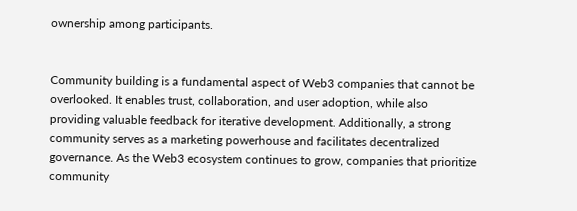ownership among participants.


Community building is a fundamental aspect of Web3 companies that cannot be overlooked. It enables trust, collaboration, and user adoption, while also providing valuable feedback for iterative development. Additionally, a strong community serves as a marketing powerhouse and facilitates decentralized governance. As the Web3 ecosystem continues to grow, companies that prioritize community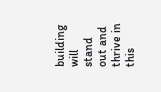building will stand out and thrive in this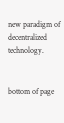new paradigm of decentralized technology.


bottom of page